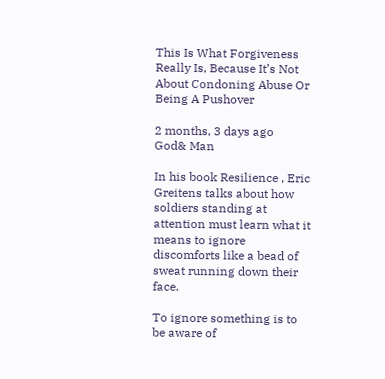This Is What Forgiveness Really Is, Because It’s Not About Condoning Abuse Or Being A Pushover

2 months, 3 days ago
God& Man

In his book Resilience , Eric Greitens talks about how soldiers standing at attention must learn what it means to ignore discomforts like a bead of sweat running down their face.

To ignore something is to be aware of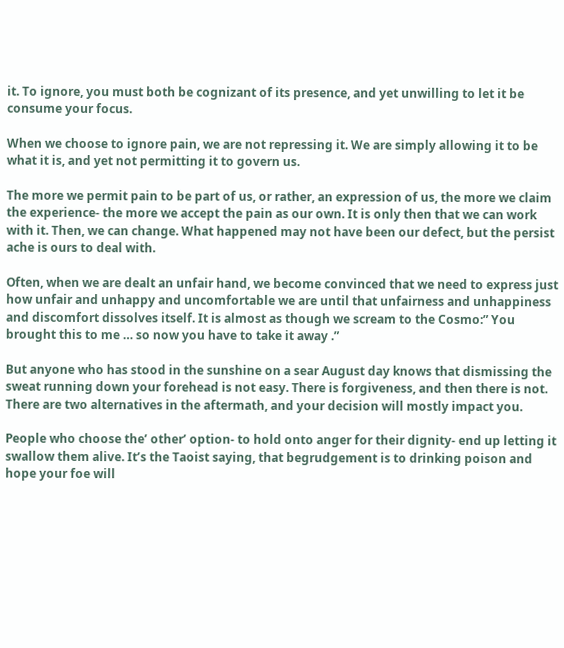it. To ignore, you must both be cognizant of its presence, and yet unwilling to let it be consume your focus.

When we choose to ignore pain, we are not repressing it. We are simply allowing it to be what it is, and yet not permitting it to govern us.

The more we permit pain to be part of us, or rather, an expression of us, the more we claim the experience- the more we accept the pain as our own. It is only then that we can work with it. Then, we can change. What happened may not have been our defect, but the persist ache is ours to deal with.

Often, when we are dealt an unfair hand, we become convinced that we need to express just how unfair and unhappy and uncomfortable we are until that unfairness and unhappiness and discomfort dissolves itself. It is almost as though we scream to the Cosmo:” You brought this to me … so now you have to take it away .”

But anyone who has stood in the sunshine on a sear August day knows that dismissing the sweat running down your forehead is not easy. There is forgiveness, and then there is not. There are two alternatives in the aftermath, and your decision will mostly impact you.

People who choose the’ other’ option- to hold onto anger for their dignity- end up letting it swallow them alive. It’s the Taoist saying, that begrudgement is to drinking poison and hope your foe will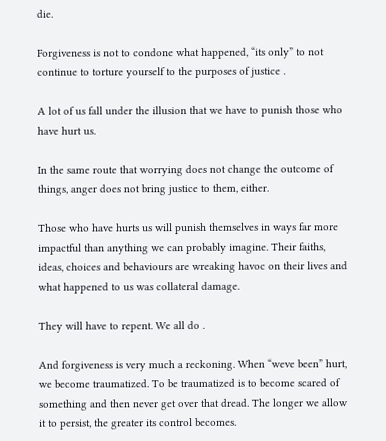die.

Forgiveness is not to condone what happened, “its only” to not continue to torture yourself to the purposes of justice .

A lot of us fall under the illusion that we have to punish those who have hurt us.

In the same route that worrying does not change the outcome of things, anger does not bring justice to them, either.

Those who have hurts us will punish themselves in ways far more impactful than anything we can probably imagine. Their faiths, ideas, choices and behaviours are wreaking havoc on their lives and what happened to us was collateral damage.

They will have to repent. We all do .

And forgiveness is very much a reckoning. When “weve been” hurt, we become traumatized. To be traumatized is to become scared of something and then never get over that dread. The longer we allow it to persist, the greater its control becomes.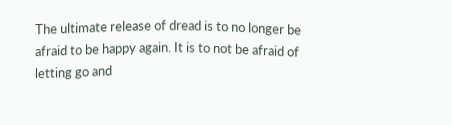The ultimate release of dread is to no longer be afraid to be happy again. It is to not be afraid of letting go and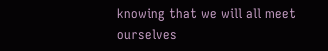knowing that we will all meet ourselves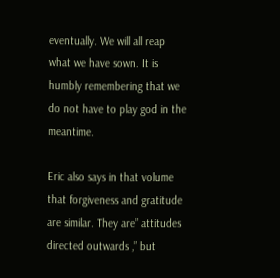eventually. We will all reap what we have sown. It is humbly remembering that we do not have to play god in the meantime.

Eric also says in that volume that forgiveness and gratitude are similar. They are” attitudes directed outwards ,” but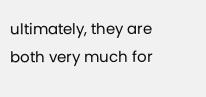ultimately, they are both very much for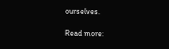ourselves.

Read more: